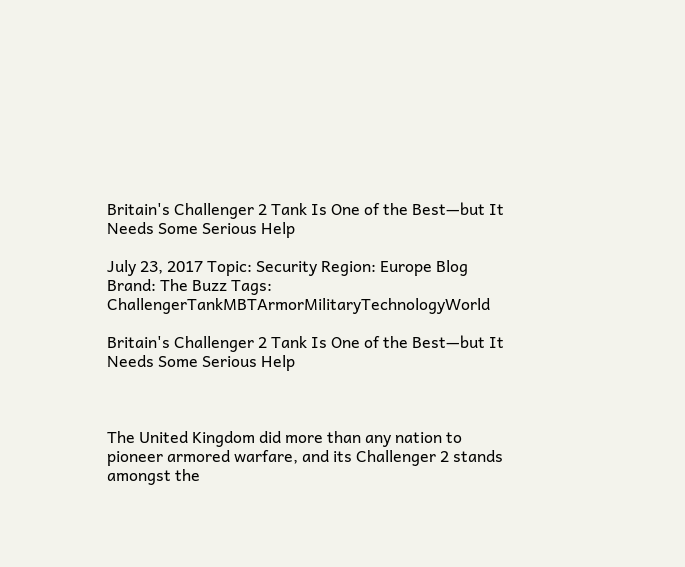Britain's Challenger 2 Tank Is One of the Best—but It Needs Some Serious Help

July 23, 2017 Topic: Security Region: Europe Blog Brand: The Buzz Tags: ChallengerTankMBTArmorMilitaryTechnologyWorld

Britain's Challenger 2 Tank Is One of the Best—but It Needs Some Serious Help



The United Kingdom did more than any nation to pioneer armored warfare, and its Challenger 2 stands amongst the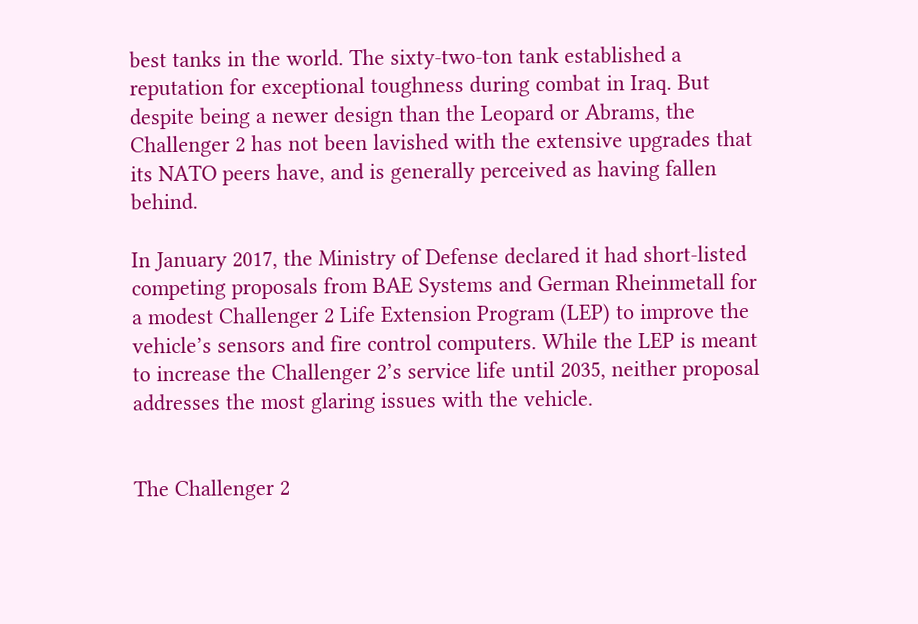best tanks in the world. The sixty-two-ton tank established a reputation for exceptional toughness during combat in Iraq. But despite being a newer design than the Leopard or Abrams, the Challenger 2 has not been lavished with the extensive upgrades that its NATO peers have, and is generally perceived as having fallen behind.

In January 2017, the Ministry of Defense declared it had short-listed competing proposals from BAE Systems and German Rheinmetall for a modest Challenger 2 Life Extension Program (LEP) to improve the vehicle’s sensors and fire control computers. While the LEP is meant to increase the Challenger 2’s service life until 2035, neither proposal addresses the most glaring issues with the vehicle.


The Challenger 2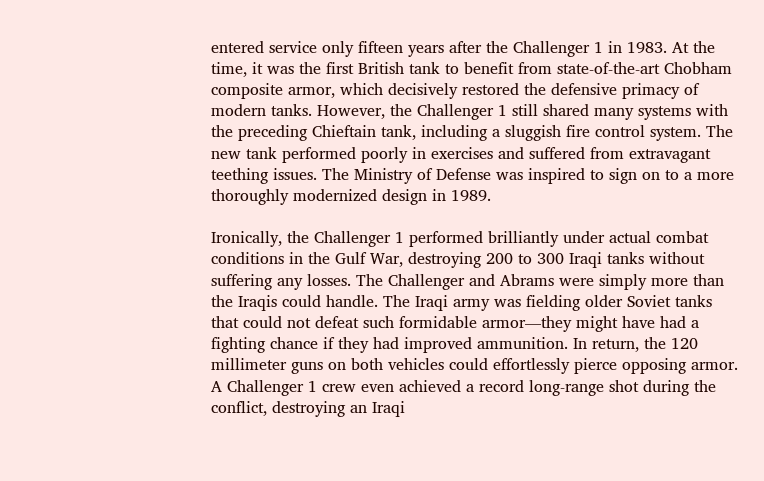entered service only fifteen years after the Challenger 1 in 1983. At the time, it was the first British tank to benefit from state-of-the-art Chobham composite armor, which decisively restored the defensive primacy of modern tanks. However, the Challenger 1 still shared many systems with the preceding Chieftain tank, including a sluggish fire control system. The new tank performed poorly in exercises and suffered from extravagant teething issues. The Ministry of Defense was inspired to sign on to a more thoroughly modernized design in 1989.

Ironically, the Challenger 1 performed brilliantly under actual combat conditions in the Gulf War, destroying 200 to 300 Iraqi tanks without suffering any losses. The Challenger and Abrams were simply more than the Iraqis could handle. The Iraqi army was fielding older Soviet tanks that could not defeat such formidable armor—they might have had a fighting chance if they had improved ammunition. In return, the 120 millimeter guns on both vehicles could effortlessly pierce opposing armor. A Challenger 1 crew even achieved a record long-range shot during the conflict, destroying an Iraqi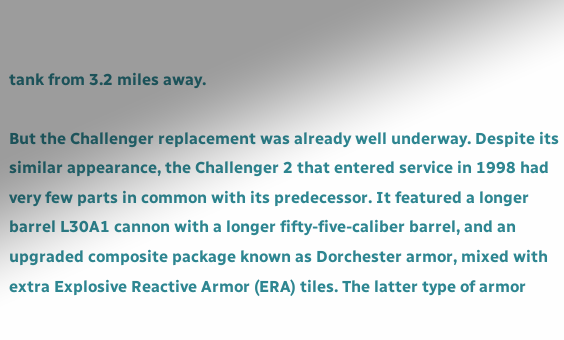tank from 3.2 miles away.

But the Challenger replacement was already well underway. Despite its similar appearance, the Challenger 2 that entered service in 1998 had very few parts in common with its predecessor. It featured a longer barrel L30A1 cannon with a longer fifty-five-caliber barrel, and an upgraded composite package known as Dorchester armor, mixed with extra Explosive Reactive Armor (ERA) tiles. The latter type of armor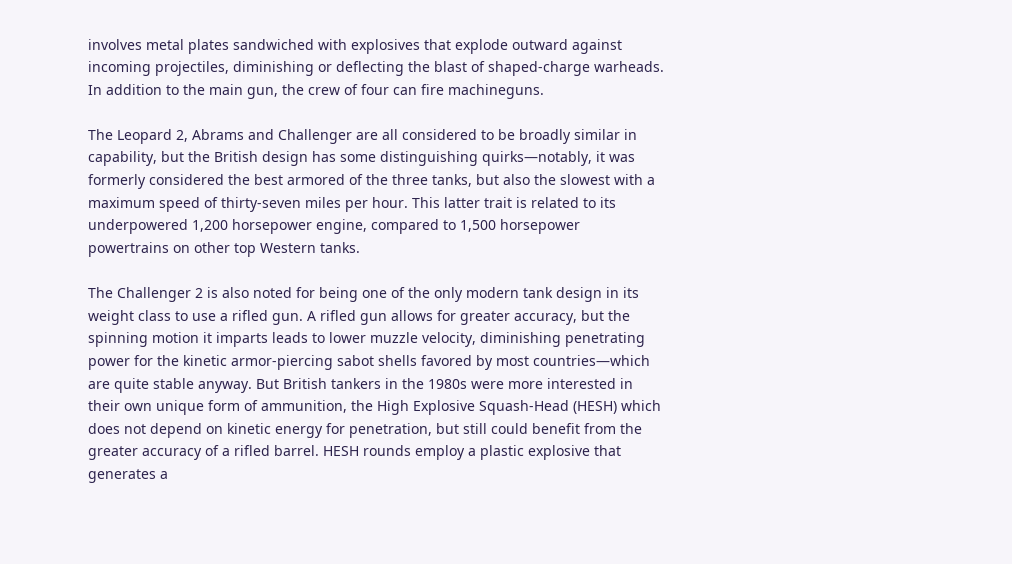involves metal plates sandwiched with explosives that explode outward against incoming projectiles, diminishing or deflecting the blast of shaped-charge warheads. In addition to the main gun, the crew of four can fire machineguns.

The Leopard 2, Abrams and Challenger are all considered to be broadly similar in capability, but the British design has some distinguishing quirks—notably, it was formerly considered the best armored of the three tanks, but also the slowest with a maximum speed of thirty-seven miles per hour. This latter trait is related to its underpowered 1,200 horsepower engine, compared to 1,500 horsepower powertrains on other top Western tanks.

The Challenger 2 is also noted for being one of the only modern tank design in its weight class to use a rifled gun. A rifled gun allows for greater accuracy, but the spinning motion it imparts leads to lower muzzle velocity, diminishing penetrating power for the kinetic armor-piercing sabot shells favored by most countries—which are quite stable anyway. But British tankers in the 1980s were more interested in their own unique form of ammunition, the High Explosive Squash-Head (HESH) which does not depend on kinetic energy for penetration, but still could benefit from the greater accuracy of a rifled barrel. HESH rounds employ a plastic explosive that generates a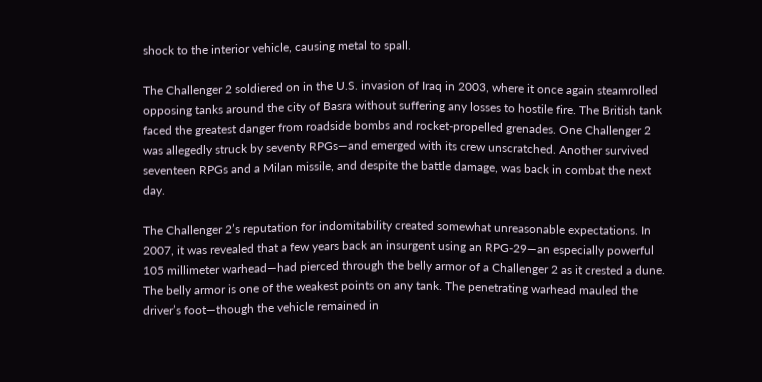shock to the interior vehicle, causing metal to spall.

The Challenger 2 soldiered on in the U.S. invasion of Iraq in 2003, where it once again steamrolled opposing tanks around the city of Basra without suffering any losses to hostile fire. The British tank faced the greatest danger from roadside bombs and rocket-propelled grenades. One Challenger 2 was allegedly struck by seventy RPGs—and emerged with its crew unscratched. Another survived seventeen RPGs and a Milan missile, and despite the battle damage, was back in combat the next day.

The Challenger 2’s reputation for indomitability created somewhat unreasonable expectations. In 2007, it was revealed that a few years back an insurgent using an RPG-29—an especially powerful 105 millimeter warhead—had pierced through the belly armor of a Challenger 2 as it crested a dune. The belly armor is one of the weakest points on any tank. The penetrating warhead mauled the driver’s foot—though the vehicle remained in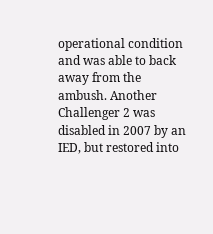operational condition and was able to back away from the ambush. Another Challenger 2 was disabled in 2007 by an IED, but restored into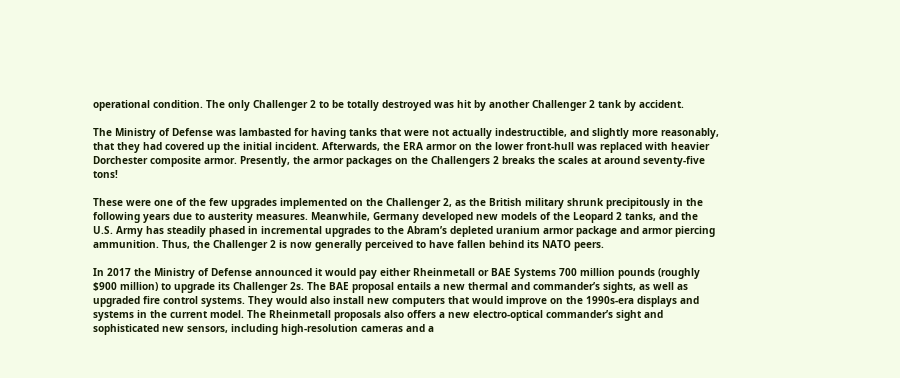operational condition. The only Challenger 2 to be totally destroyed was hit by another Challenger 2 tank by accident.

The Ministry of Defense was lambasted for having tanks that were not actually indestructible, and slightly more reasonably, that they had covered up the initial incident. Afterwards, the ERA armor on the lower front-hull was replaced with heavier Dorchester composite armor. Presently, the armor packages on the Challengers 2 breaks the scales at around seventy-five tons!

These were one of the few upgrades implemented on the Challenger 2, as the British military shrunk precipitously in the following years due to austerity measures. Meanwhile, Germany developed new models of the Leopard 2 tanks, and the U.S. Army has steadily phased in incremental upgrades to the Abram’s depleted uranium armor package and armor piercing ammunition. Thus, the Challenger 2 is now generally perceived to have fallen behind its NATO peers.

In 2017 the Ministry of Defense announced it would pay either Rheinmetall or BAE Systems 700 million pounds (roughly $900 million) to upgrade its Challenger 2s. The BAE proposal entails a new thermal and commander’s sights, as well as upgraded fire control systems. They would also install new computers that would improve on the 1990s-era displays and systems in the current model. The Rheinmetall proposals also offers a new electro-optical commander’s sight and sophisticated new sensors, including high-resolution cameras and a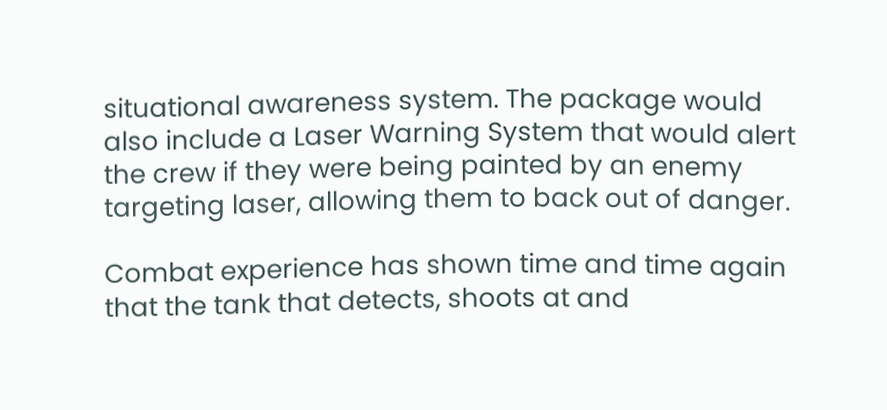situational awareness system. The package would also include a Laser Warning System that would alert the crew if they were being painted by an enemy targeting laser, allowing them to back out of danger.

Combat experience has shown time and time again that the tank that detects, shoots at and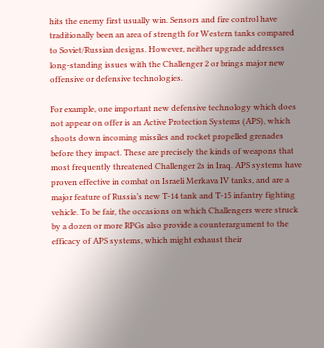hits the enemy first usually win. Sensors and fire control have traditionally been an area of strength for Western tanks compared to Soviet/Russian designs. However, neither upgrade addresses long-standing issues with the Challenger 2 or brings major new offensive or defensive technologies.

For example, one important new defensive technology which does not appear on offer is an Active Protection Systems (APS), which shoots down incoming missiles and rocket propelled grenades before they impact. These are precisely the kinds of weapons that most frequently threatened Challenger 2s in Iraq. APS systems have proven effective in combat on Israeli Merkava IV tanks, and are a major feature of Russia’s new T-14 tank and T-15 infantry fighting vehicle. To be fair, the occasions on which Challengers were struck by a dozen or more RPGs also provide a counterargument to the efficacy of APS systems, which might exhaust their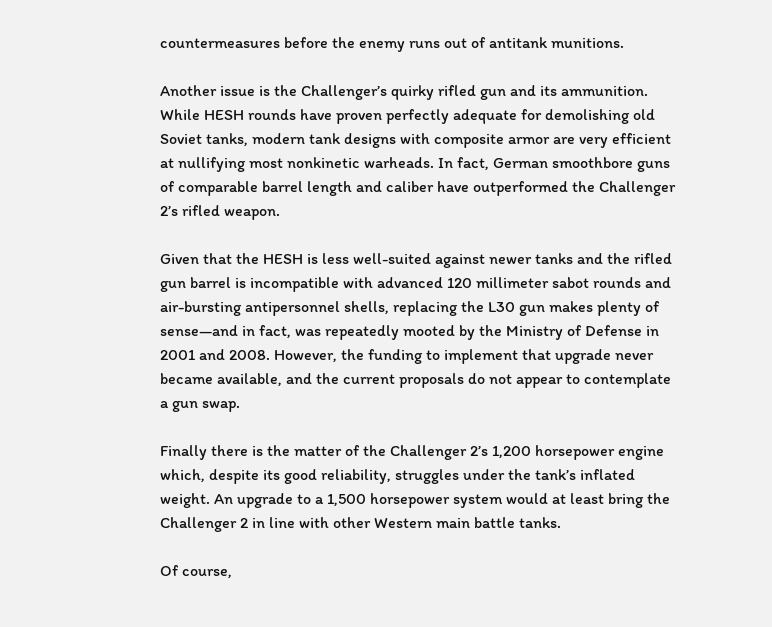countermeasures before the enemy runs out of antitank munitions.

Another issue is the Challenger’s quirky rifled gun and its ammunition. While HESH rounds have proven perfectly adequate for demolishing old Soviet tanks, modern tank designs with composite armor are very efficient at nullifying most nonkinetic warheads. In fact, German smoothbore guns of comparable barrel length and caliber have outperformed the Challenger 2’s rifled weapon.

Given that the HESH is less well-suited against newer tanks and the rifled gun barrel is incompatible with advanced 120 millimeter sabot rounds and air-bursting antipersonnel shells, replacing the L30 gun makes plenty of sense—and in fact, was repeatedly mooted by the Ministry of Defense in 2001 and 2008. However, the funding to implement that upgrade never became available, and the current proposals do not appear to contemplate a gun swap.

Finally there is the matter of the Challenger 2’s 1,200 horsepower engine which, despite its good reliability, struggles under the tank’s inflated weight. An upgrade to a 1,500 horsepower system would at least bring the Challenger 2 in line with other Western main battle tanks.

Of course,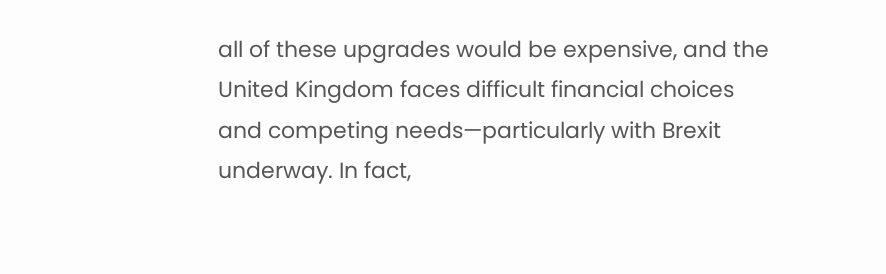all of these upgrades would be expensive, and the United Kingdom faces difficult financial choices and competing needs—particularly with Brexit underway. In fact,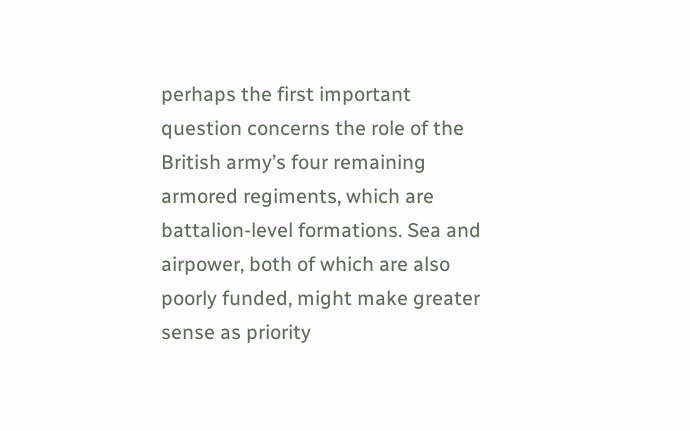perhaps the first important question concerns the role of the British army’s four remaining armored regiments, which are battalion-level formations. Sea and airpower, both of which are also poorly funded, might make greater sense as priority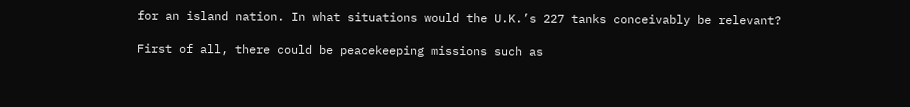for an island nation. In what situations would the U.K.’s 227 tanks conceivably be relevant?

First of all, there could be peacekeeping missions such as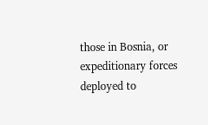those in Bosnia, or expeditionary forces deployed to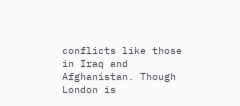conflicts like those in Iraq and Afghanistan. Though London is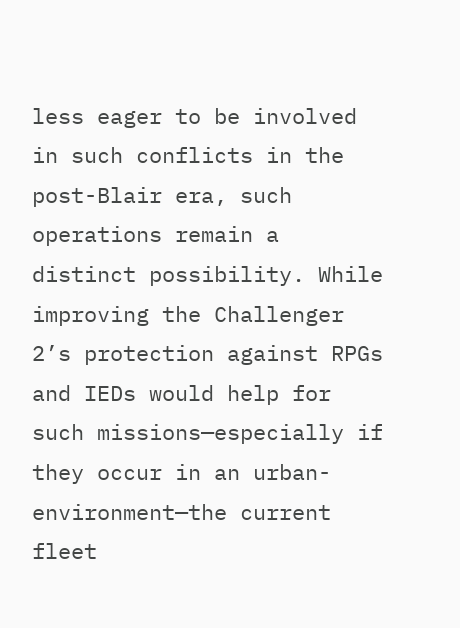less eager to be involved in such conflicts in the post-Blair era, such operations remain a distinct possibility. While improving the Challenger 2’s protection against RPGs and IEDs would help for such missions—especially if they occur in an urban-environment—the current fleet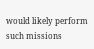would likely perform such missions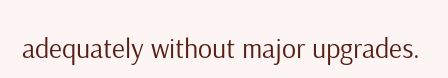adequately without major upgrades.